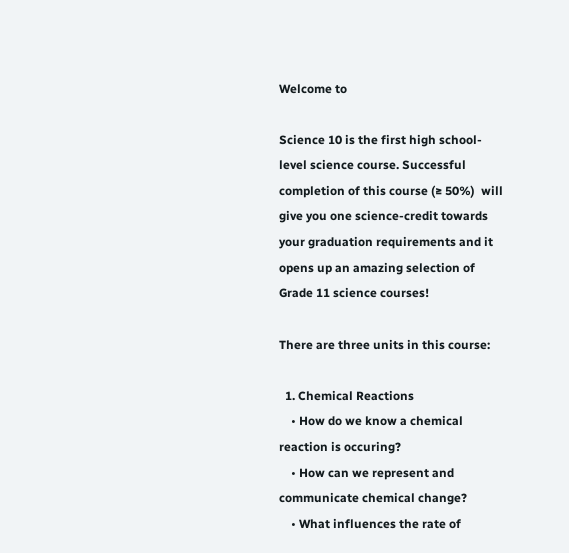Welcome to

Science 10 is the first high school-level science course. Successful completion of this course (≥ 50%)  will give you one science-credit towards your graduation requirements and it opens up an amazing selection of Grade 11 science courses!

There are three units in this course:

  1. Chemical Reactions
    • How do we know a chemical reaction is occuring?
    • How can we represent and communicate chemical change?
    • What influences the rate of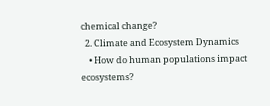chemical change?
  2. Climate and Ecosystem Dynamics
    • How do human populations impact ecosystems?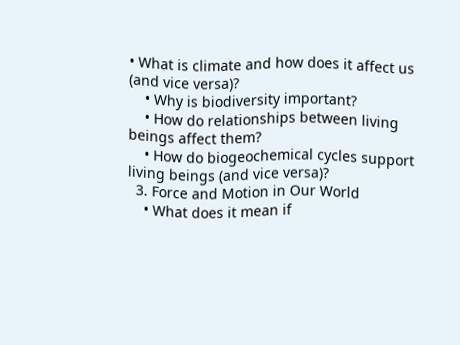• What is climate and how does it affect us (and vice versa)?
    • Why is biodiversity important?
    • How do relationships between living beings affect them?
    • How do biogeochemical cycles support living beings (and vice versa)?
  3. Force and Motion in Our World
    • What does it mean if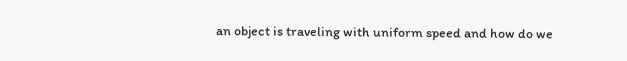an object is traveling with uniform speed and how do we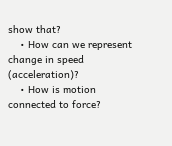show that?
    • How can we represent change in speed (acceleration)?
    • How is motion connected to force?